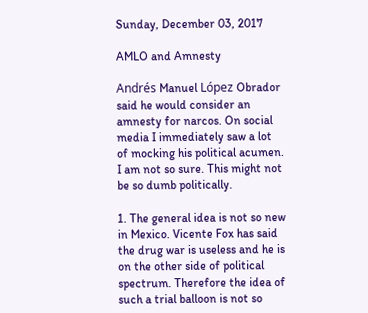Sunday, December 03, 2017

AMLO and Amnesty

Andrés Manuel López Obrador said he would consider an amnesty for narcos. On social media I immediately saw a lot of mocking his political acumen. I am not so sure. This might not be so dumb politically.

1. The general idea is not so new in Mexico. Vicente Fox has said the drug war is useless and he is on the other side of political spectrum. Therefore the idea of such a trial balloon is not so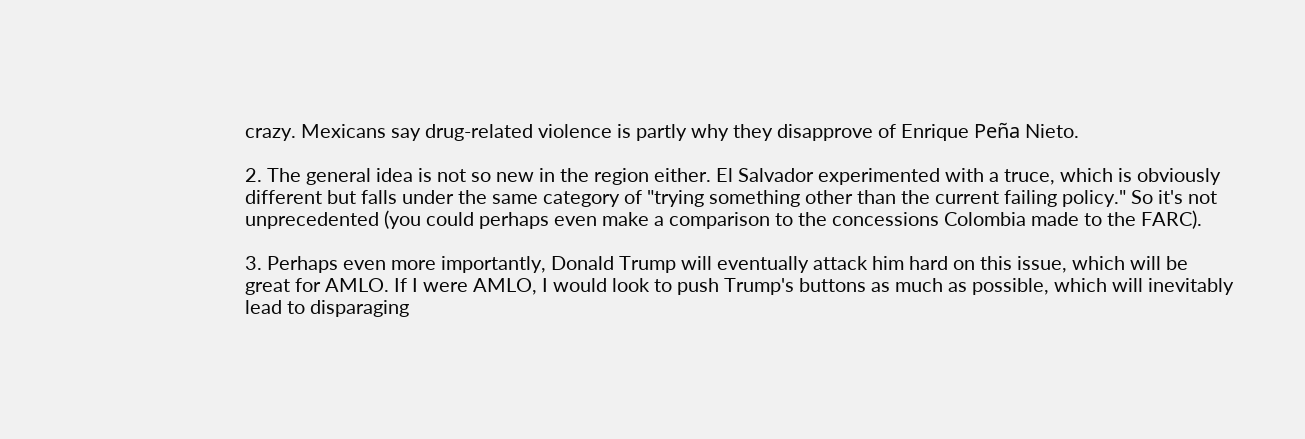crazy. Mexicans say drug-related violence is partly why they disapprove of Enrique Peña Nieto.

2. The general idea is not so new in the region either. El Salvador experimented with a truce, which is obviously different but falls under the same category of "trying something other than the current failing policy." So it's not unprecedented (you could perhaps even make a comparison to the concessions Colombia made to the FARC).

3. Perhaps even more importantly, Donald Trump will eventually attack him hard on this issue, which will be great for AMLO. If I were AMLO, I would look to push Trump's buttons as much as possible, which will inevitably lead to disparaging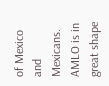of Mexico and Mexicans. AMLO is in great shape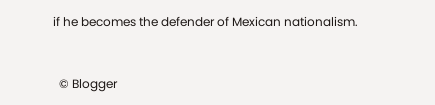if he becomes the defender of Mexican nationalism.


  © Blogger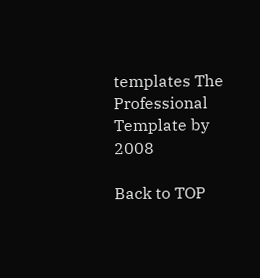templates The Professional Template by 2008

Back to TOP